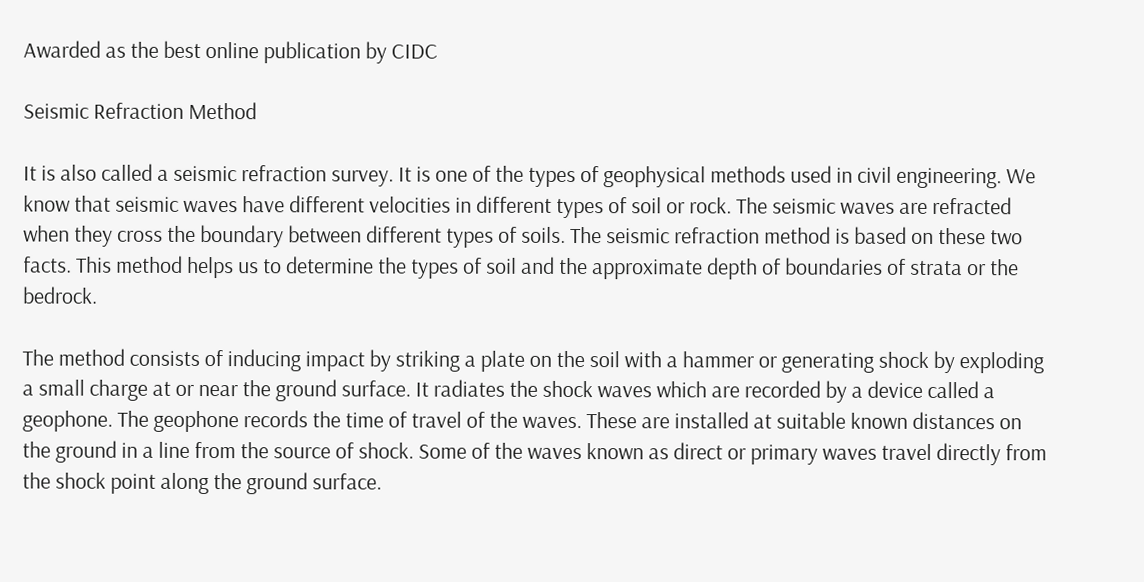Awarded as the best online publication by CIDC

Seismic Refraction Method

It is also called a seismic refraction survey. It is one of the types of geophysical methods used in civil engineering. We know that seismic waves have different velocities in different types of soil or rock. The seismic waves are refracted when they cross the boundary between different types of soils. The seismic refraction method is based on these two facts. This method helps us to determine the types of soil and the approximate depth of boundaries of strata or the bedrock.

The method consists of inducing impact by striking a plate on the soil with a hammer or generating shock by exploding a small charge at or near the ground surface. It radiates the shock waves which are recorded by a device called a geophone. The geophone records the time of travel of the waves. These are installed at suitable known distances on the ground in a line from the source of shock. Some of the waves known as direct or primary waves travel directly from the shock point along the ground surface.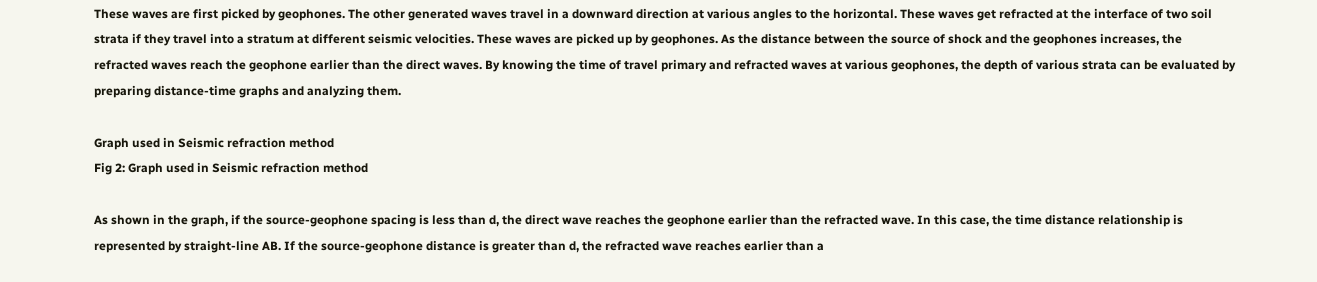These waves are first picked by geophones. The other generated waves travel in a downward direction at various angles to the horizontal. These waves get refracted at the interface of two soil strata if they travel into a stratum at different seismic velocities. These waves are picked up by geophones. As the distance between the source of shock and the geophones increases, the refracted waves reach the geophone earlier than the direct waves. By knowing the time of travel primary and refracted waves at various geophones, the depth of various strata can be evaluated by preparing distance-time graphs and analyzing them.

Graph used in Seismic refraction method
Fig 2: Graph used in Seismic refraction method

As shown in the graph, if the source-geophone spacing is less than d, the direct wave reaches the geophone earlier than the refracted wave. In this case, the time distance relationship is represented by straight-line AB. If the source-geophone distance is greater than d, the refracted wave reaches earlier than a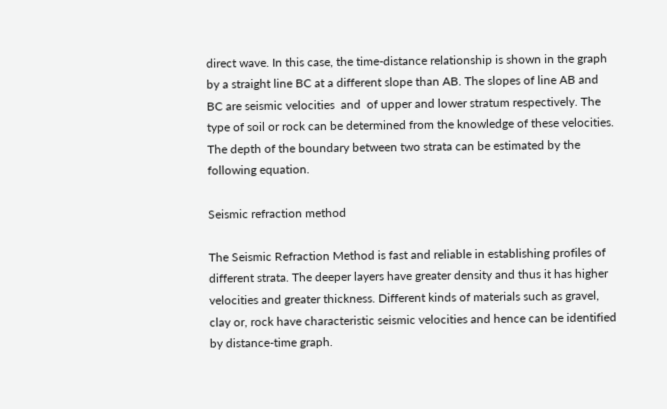direct wave. In this case, the time-distance relationship is shown in the graph by a straight line BC at a different slope than AB. The slopes of line AB and BC are seismic velocities  and  of upper and lower stratum respectively. The type of soil or rock can be determined from the knowledge of these velocities. The depth of the boundary between two strata can be estimated by the following equation.

Seismic refraction method

The Seismic Refraction Method is fast and reliable in establishing profiles of different strata. The deeper layers have greater density and thus it has higher velocities and greater thickness. Different kinds of materials such as gravel, clay or, rock have characteristic seismic velocities and hence can be identified by distance-time graph.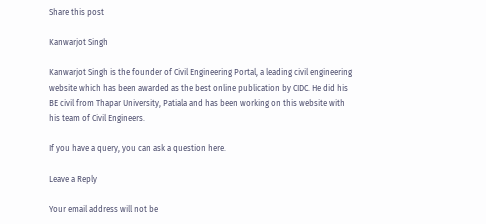Share this post

Kanwarjot Singh

Kanwarjot Singh is the founder of Civil Engineering Portal, a leading civil engineering website which has been awarded as the best online publication by CIDC. He did his BE civil from Thapar University, Patiala and has been working on this website with his team of Civil Engineers.

If you have a query, you can ask a question here.

Leave a Reply

Your email address will not be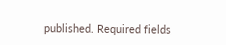published. Required fields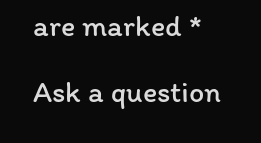are marked *

Ask a question